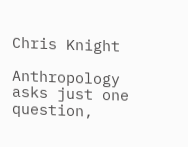Chris Knight

Anthropology asks just one question,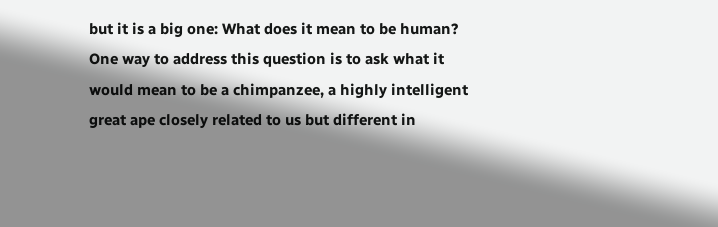but it is a big one: What does it mean to be human? One way to address this question is to ask what it would mean to be a chimpanzee, a highly intelligent great ape closely related to us but different in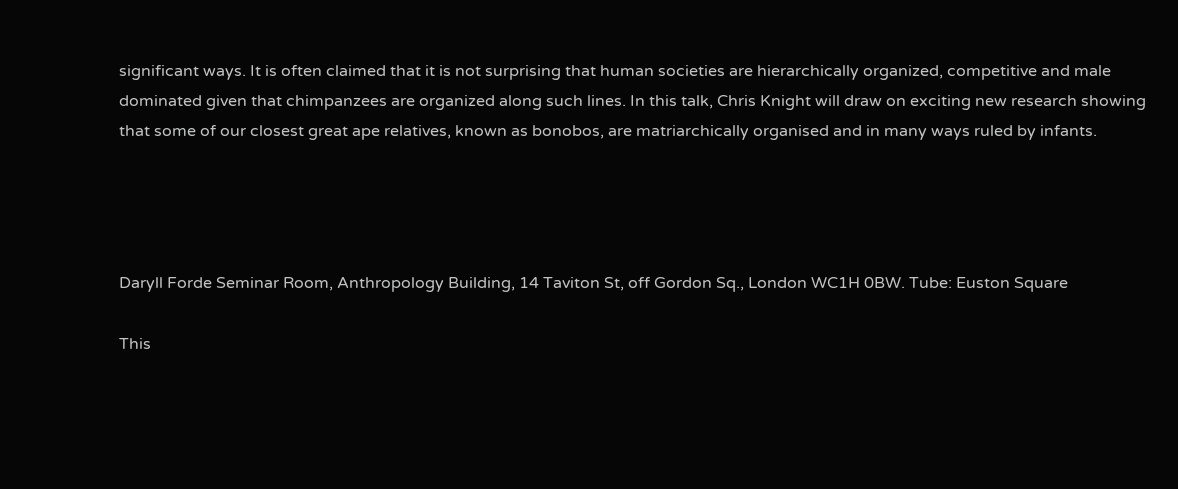significant ways. It is often claimed that it is not surprising that human societies are hierarchically organized, competitive and male dominated given that chimpanzees are organized along such lines. In this talk, Chris Knight will draw on exciting new research showing that some of our closest great ape relatives, known as bonobos, are matriarchically organised and in many ways ruled by infants.




Daryll Forde Seminar Room, Anthropology Building, 14 Taviton St, off Gordon Sq., London WC1H 0BW. Tube: Euston Square

This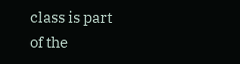class is part of the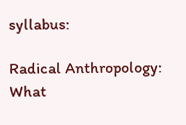syllabus:

Radical Anthropology: What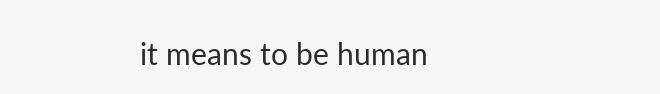it means to be human